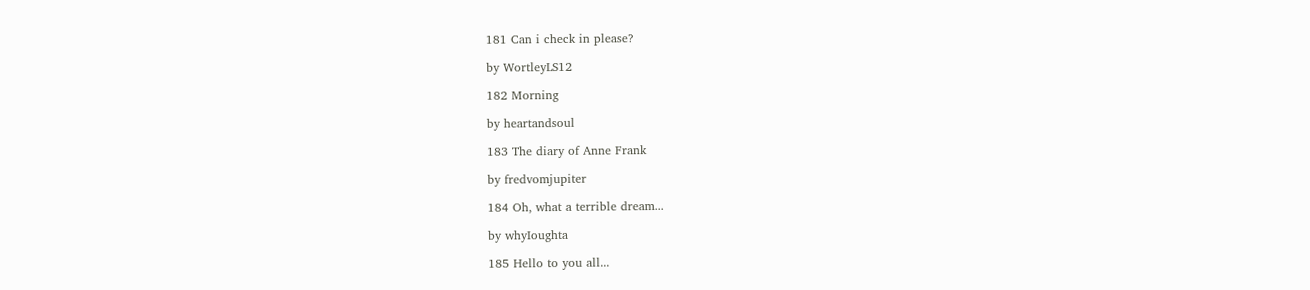181 Can i check in please?

by WortleyLS12

182 Morning

by heartandsoul

183 The diary of Anne Frank

by fredvomjupiter

184 Oh, what a terrible dream...

by whyIoughta

185 Hello to you all...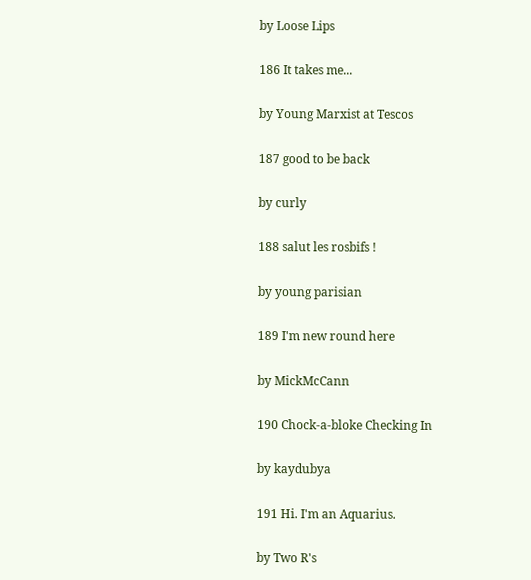by Loose Lips

186 It takes me...

by Young Marxist at Tescos

187 good to be back

by curly

188 salut les rosbifs !

by young parisian

189 I'm new round here

by MickMcCann

190 Chock-a-bloke Checking In

by kaydubya

191 Hi. I'm an Aquarius.

by Two R's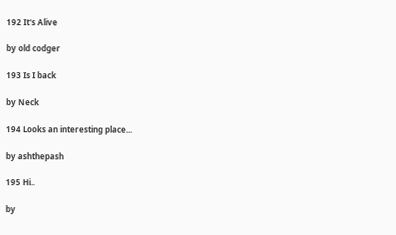192 It's Alive

by old codger

193 Is I back

by Neck

194 Looks an interesting place...

by ashthepash

195 Hi..

by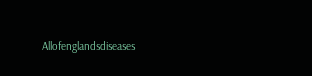Allofenglandsdiseases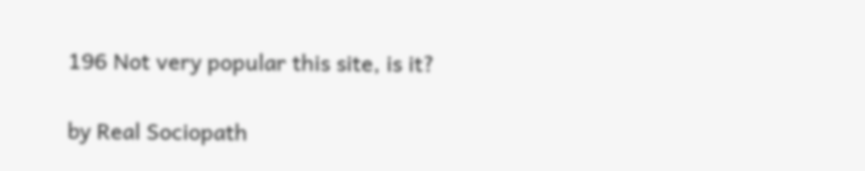196 Not very popular this site, is it?

by Real Sociopath